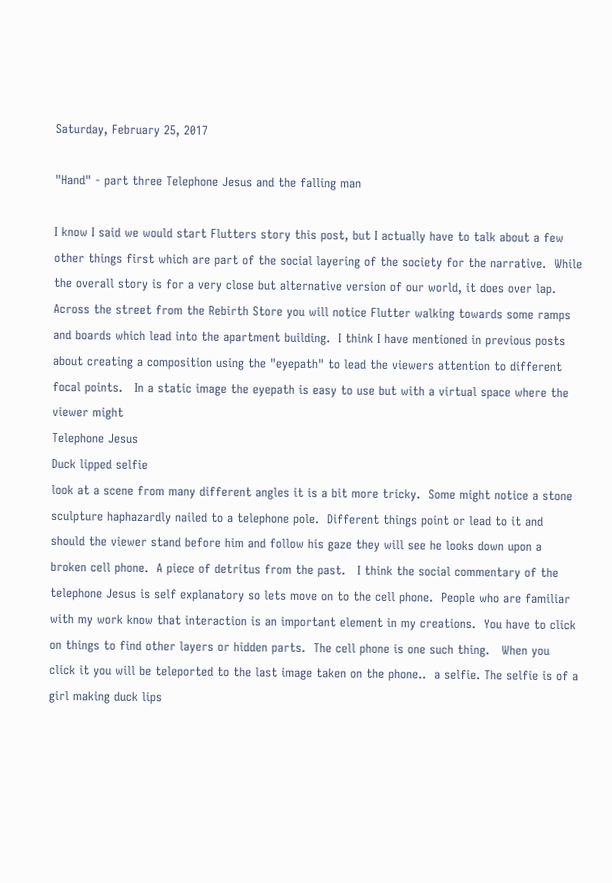Saturday, February 25, 2017

"Hand" - part three Telephone Jesus and the falling man

I know I said we would start Flutters story this post, but I actually have to talk about a few other things first which are part of the social layering of the society for the narrative.  While the overall story is for a very close but alternative version of our world, it does over lap.    Across the street from the Rebirth Store you will notice Flutter walking towards some ramps and boards which lead into the apartment building.  I think I have mentioned in previous posts about creating a composition using the "eyepath" to lead the viewers attention to different focal points.   In a static image the eyepath is easy to use but with a virtual space where the viewer might
Telephone Jesus
Duck lipped selfie
look at a scene from many different angles it is a bit more tricky.  Some might notice a stone sculpture haphazardly nailed to a telephone pole.  Different things point or lead to it and should the viewer stand before him and follow his gaze they will see he looks down upon a broken cell phone.  A piece of detritus from the past.   I think the social commentary of the telephone Jesus is self explanatory so lets move on to the cell phone.  People who are familiar with my work know that interaction is an important element in my creations.  You have to click on things to find other layers or hidden parts.  The cell phone is one such thing.   When you click it you will be teleported to the last image taken on the phone..  a selfie. The selfie is of a girl making duck lips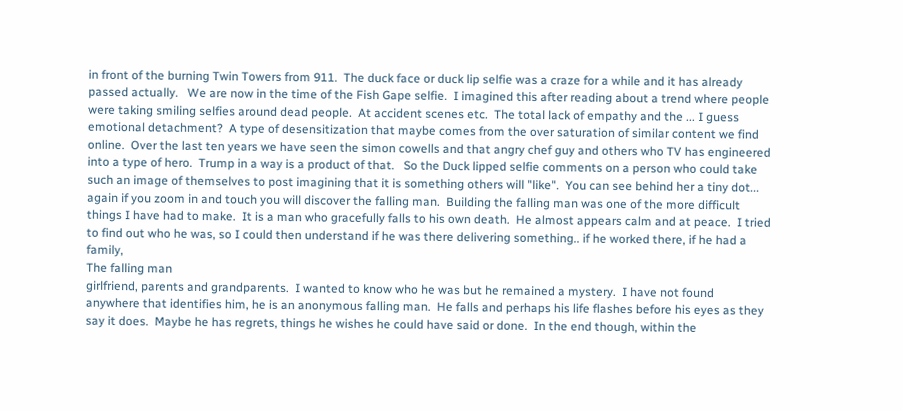in front of the burning Twin Towers from 911.  The duck face or duck lip selfie was a craze for a while and it has already passed actually.   We are now in the time of the Fish Gape selfie.  I imagined this after reading about a trend where people were taking smiling selfies around dead people.  At accident scenes etc.  The total lack of empathy and the ... I guess emotional detachment?  A type of desensitization that maybe comes from the over saturation of similar content we find online.  Over the last ten years we have seen the simon cowells and that angry chef guy and others who TV has engineered into a type of hero.  Trump in a way is a product of that.   So the Duck lipped selfie comments on a person who could take such an image of themselves to post imagining that it is something others will "like".  You can see behind her a tiny dot... again if you zoom in and touch you will discover the falling man.  Building the falling man was one of the more difficult things I have had to make.  It is a man who gracefully falls to his own death.  He almost appears calm and at peace.  I tried to find out who he was, so I could then understand if he was there delivering something.. if he worked there, if he had a family,
The falling man
girlfriend, parents and grandparents.  I wanted to know who he was but he remained a mystery.  I have not found anywhere that identifies him, he is an anonymous falling man.  He falls and perhaps his life flashes before his eyes as they say it does.  Maybe he has regrets, things he wishes he could have said or done.  In the end though, within the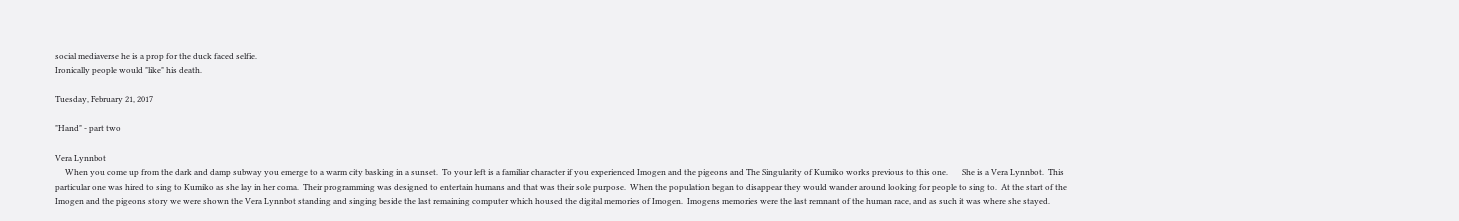social mediaverse he is a prop for the duck faced selfie.
Ironically people would "like" his death.

Tuesday, February 21, 2017

"Hand" - part two

Vera Lynnbot
     When you come up from the dark and damp subway you emerge to a warm city basking in a sunset.  To your left is a familiar character if you experienced Imogen and the pigeons and The Singularity of Kumiko works previous to this one.       She is a Vera Lynnbot.  This particular one was hired to sing to Kumiko as she lay in her coma.  Their programming was designed to entertain humans and that was their sole purpose.  When the population began to disappear they would wander around looking for people to sing to.  At the start of the Imogen and the pigeons story we were shown the Vera Lynnbot standing and singing beside the last remaining computer which housed the digital memories of Imogen.  Imogens memories were the last remnant of the human race, and as such it was where she stayed.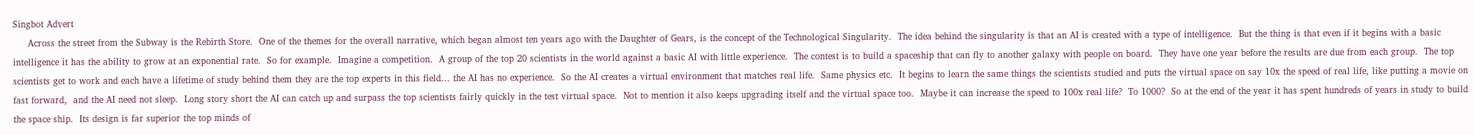Singbot Advert
     Across the street from the Subway is the Rebirth Store.  One of the themes for the overall narrative, which began almost ten years ago with the Daughter of Gears, is the concept of the Technological Singularity.  The idea behind the singularity is that an AI is created with a type of intelligence.  But the thing is that even if it begins with a basic intelligence it has the ability to grow at an exponential rate.  So for example.  Imagine a competition.  A group of the top 20 scientists in the world against a basic AI with little experience.  The contest is to build a spaceship that can fly to another galaxy with people on board.  They have one year before the results are due from each group.  The top scientists get to work and each have a lifetime of study behind them they are the top experts in this field... the AI has no experience.  So the AI creates a virtual environment that matches real life.  Same physics etc.  It begins to learn the same things the scientists studied and puts the virtual space on say 10x the speed of real life, like putting a movie on fast forward,  and the AI need not sleep.  Long story short the AI can catch up and surpass the top scientists fairly quickly in the test virtual space.  Not to mention it also keeps upgrading itself and the virtual space too.  Maybe it can increase the speed to 100x real life?  To 1000?  So at the end of the year it has spent hundreds of years in study to build the space ship.  Its design is far superior the top minds of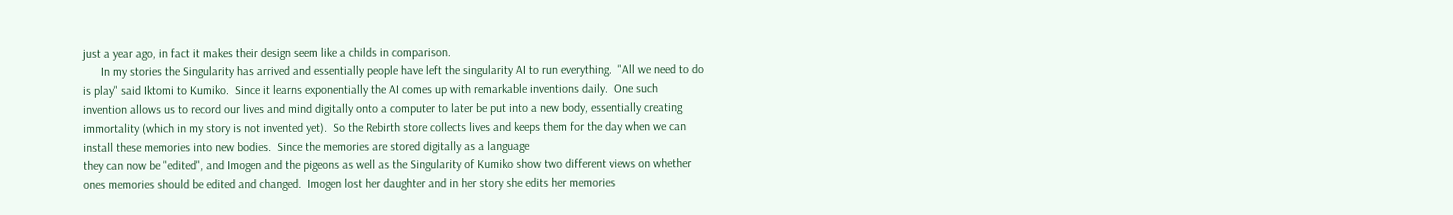just a year ago, in fact it makes their design seem like a childs in comparison.
      In my stories the Singularity has arrived and essentially people have left the singularity AI to run everything.  "All we need to do is play" said Iktomi to Kumiko.  Since it learns exponentially the AI comes up with remarkable inventions daily.  One such invention allows us to record our lives and mind digitally onto a computer to later be put into a new body, essentially creating immortality (which in my story is not invented yet).  So the Rebirth store collects lives and keeps them for the day when we can install these memories into new bodies.  Since the memories are stored digitally as a language
they can now be "edited", and Imogen and the pigeons as well as the Singularity of Kumiko show two different views on whether ones memories should be edited and changed.  Imogen lost her daughter and in her story she edits her memories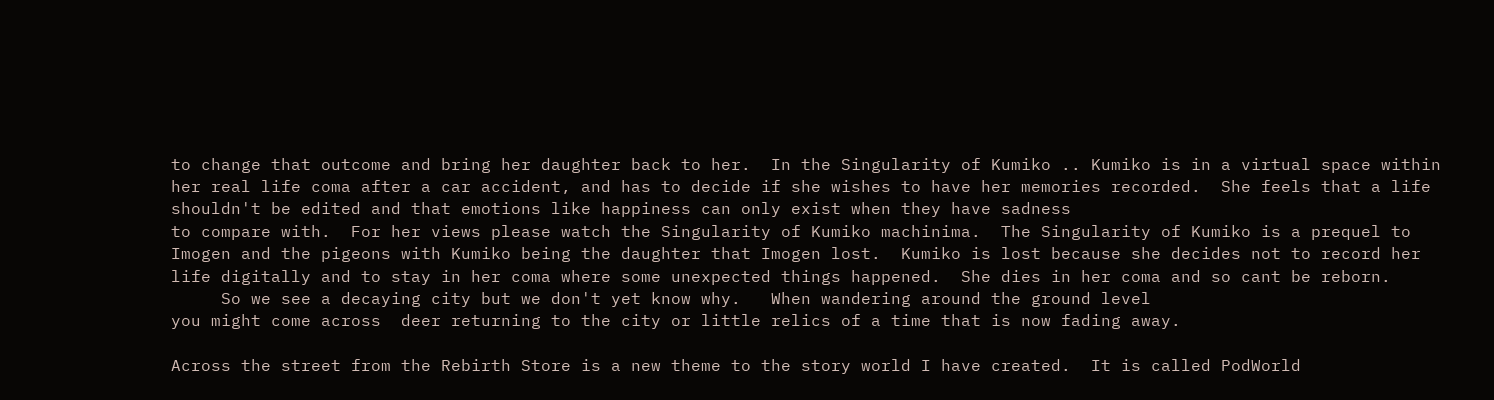to change that outcome and bring her daughter back to her.  In the Singularity of Kumiko .. Kumiko is in a virtual space within her real life coma after a car accident, and has to decide if she wishes to have her memories recorded.  She feels that a life shouldn't be edited and that emotions like happiness can only exist when they have sadness
to compare with.  For her views please watch the Singularity of Kumiko machinima.  The Singularity of Kumiko is a prequel to Imogen and the pigeons with Kumiko being the daughter that Imogen lost.  Kumiko is lost because she decides not to record her life digitally and to stay in her coma where some unexpected things happened.  She dies in her coma and so cant be reborn.
     So we see a decaying city but we don't yet know why.   When wandering around the ground level
you might come across  deer returning to the city or little relics of a time that is now fading away.

Across the street from the Rebirth Store is a new theme to the story world I have created.  It is called PodWorld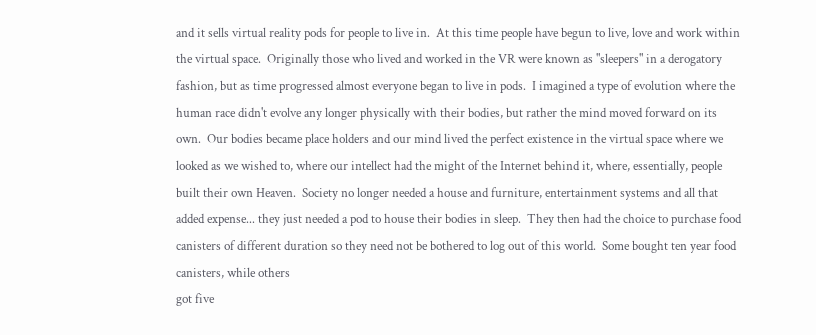and it sells virtual reality pods for people to live in.  At this time people have begun to live, love and work within the virtual space.  Originally those who lived and worked in the VR were known as "sleepers" in a derogatory fashion, but as time progressed almost everyone began to live in pods.  I imagined a type of evolution where the human race didn't evolve any longer physically with their bodies, but rather the mind moved forward on its own.  Our bodies became place holders and our mind lived the perfect existence in the virtual space where we looked as we wished to, where our intellect had the might of the Internet behind it, where, essentially, people built their own Heaven.  Society no longer needed a house and furniture, entertainment systems and all that added expense... they just needed a pod to house their bodies in sleep.  They then had the choice to purchase food canisters of different duration so they need not be bothered to log out of this world.  Some bought ten year food canisters, while others
got five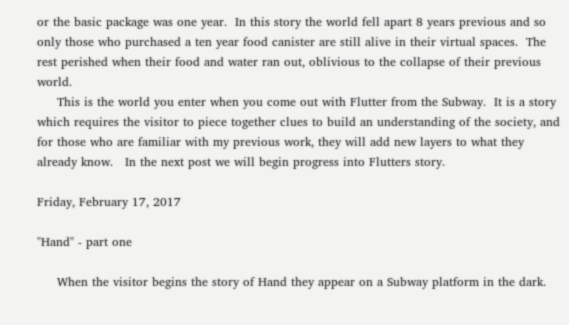or the basic package was one year.  In this story the world fell apart 8 years previous and so only those who purchased a ten year food canister are still alive in their virtual spaces.  The rest perished when their food and water ran out, oblivious to the collapse of their previous world.
     This is the world you enter when you come out with Flutter from the Subway.  It is a story which requires the visitor to piece together clues to build an understanding of the society, and for those who are familiar with my previous work, they will add new layers to what they already know.   In the next post we will begin progress into Flutters story.

Friday, February 17, 2017

"Hand" - part one

     When the visitor begins the story of Hand they appear on a Subway platform in the dark.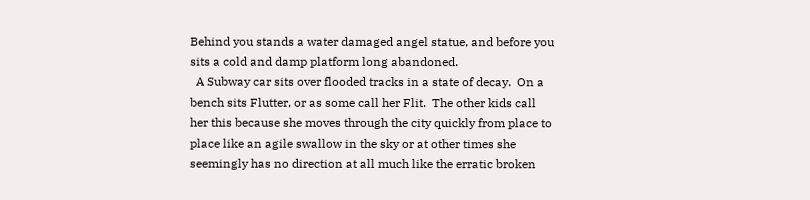Behind you stands a water damaged angel statue, and before you sits a cold and damp platform long abandoned.
  A Subway car sits over flooded tracks in a state of decay.  On a bench sits Flutter, or as some call her Flit.  The other kids call her this because she moves through the city quickly from place to place like an agile swallow in the sky or at other times she seemingly has no direction at all much like the erratic broken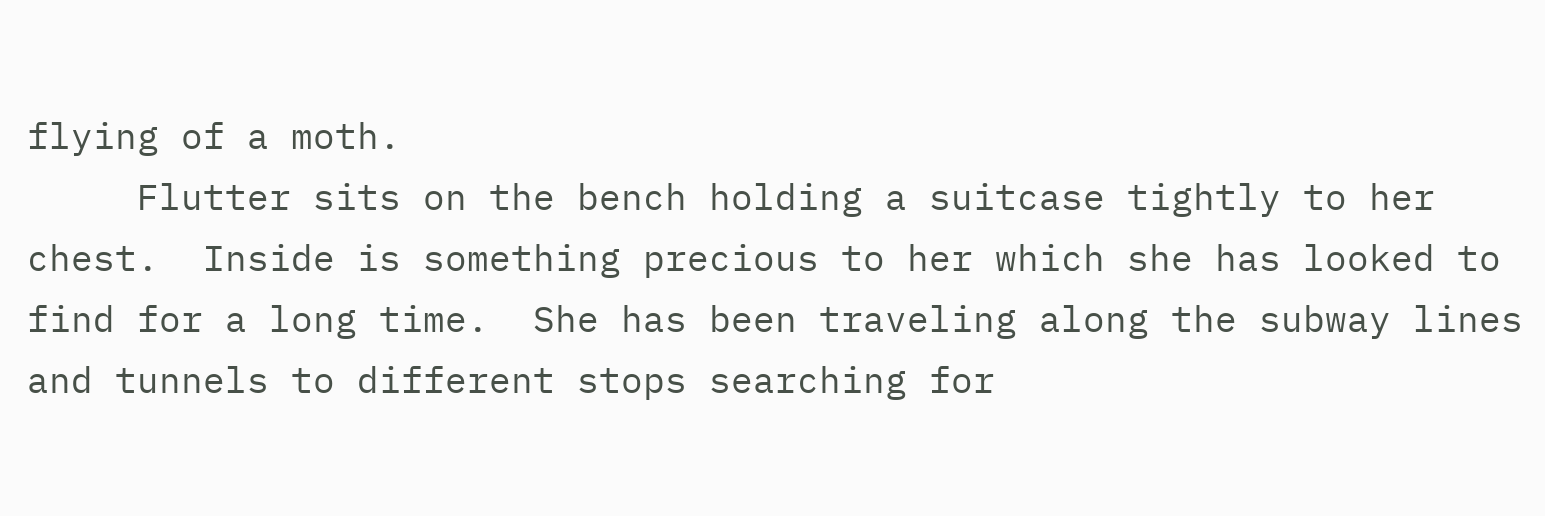flying of a moth.
     Flutter sits on the bench holding a suitcase tightly to her chest.  Inside is something precious to her which she has looked to find for a long time.  She has been traveling along the subway lines and tunnels to different stops searching for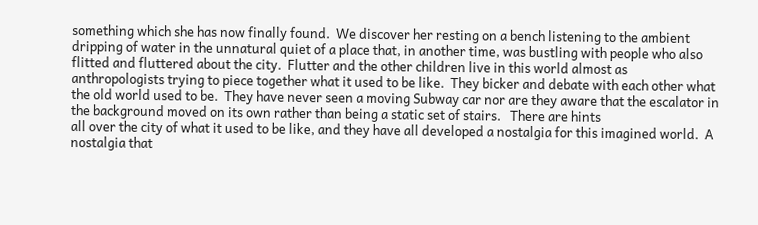something which she has now finally found.  We discover her resting on a bench listening to the ambient dripping of water in the unnatural quiet of a place that, in another time, was bustling with people who also flitted and fluttered about the city.  Flutter and the other children live in this world almost as anthropologists trying to piece together what it used to be like.  They bicker and debate with each other what the old world used to be.  They have never seen a moving Subway car nor are they aware that the escalator in the background moved on its own rather than being a static set of stairs.   There are hints
all over the city of what it used to be like, and they have all developed a nostalgia for this imagined world.  A nostalgia that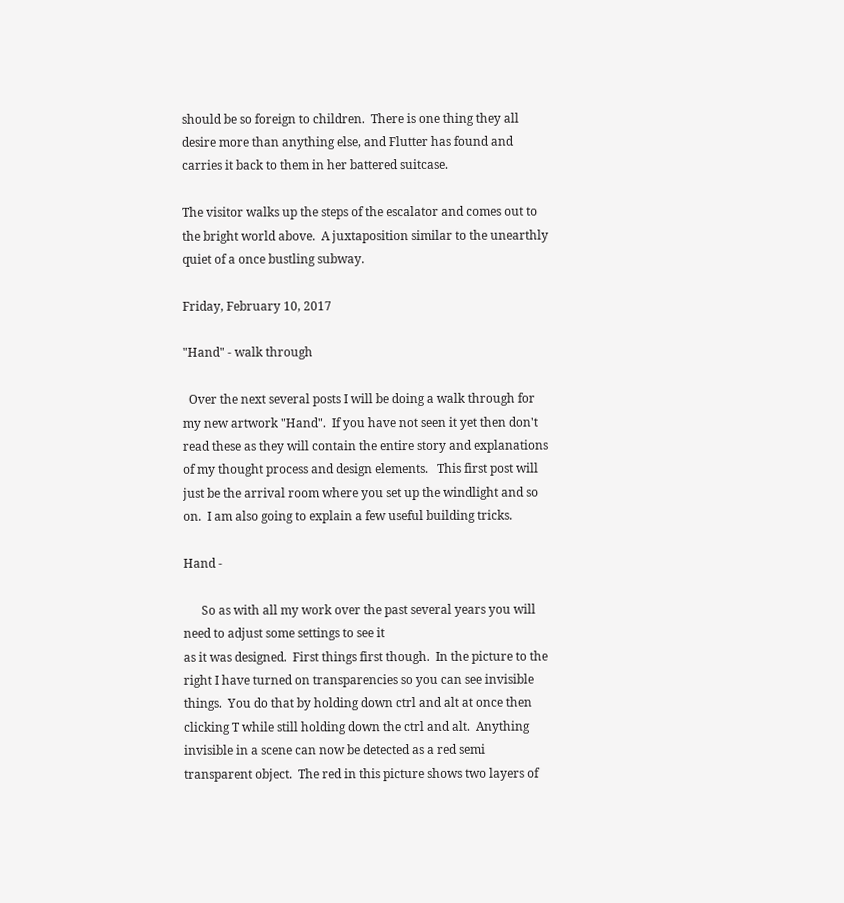should be so foreign to children.  There is one thing they all desire more than anything else, and Flutter has found and carries it back to them in her battered suitcase.

The visitor walks up the steps of the escalator and comes out to the bright world above.  A juxtaposition similar to the unearthly quiet of a once bustling subway.

Friday, February 10, 2017

"Hand" - walk through

  Over the next several posts I will be doing a walk through for my new artwork "Hand".  If you have not seen it yet then don't read these as they will contain the entire story and explanations of my thought process and design elements.   This first post will just be the arrival room where you set up the windlight and so on.  I am also going to explain a few useful building tricks.

Hand -

      So as with all my work over the past several years you will need to adjust some settings to see it
as it was designed.  First things first though.  In the picture to the right I have turned on transparencies so you can see invisible things.  You do that by holding down ctrl and alt at once then clicking T while still holding down the ctrl and alt.  Anything invisible in a scene can now be detected as a red semi transparent object.  The red in this picture shows two layers of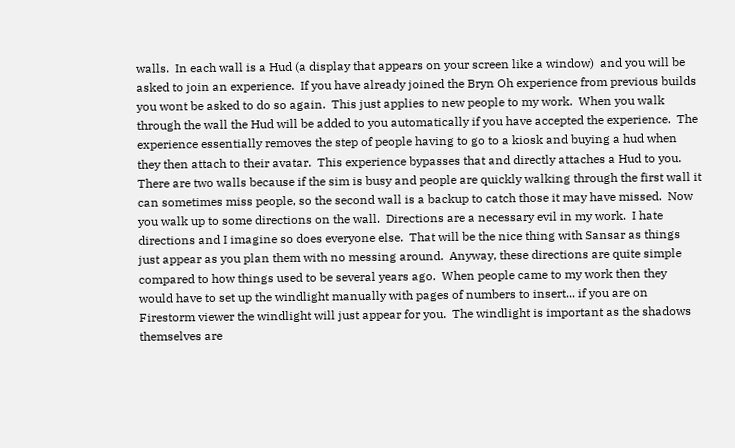walls.  In each wall is a Hud (a display that appears on your screen like a window)  and you will be asked to join an experience.  If you have already joined the Bryn Oh experience from previous builds you wont be asked to do so again.  This just applies to new people to my work.  When you walk through the wall the Hud will be added to you automatically if you have accepted the experience.  The experience essentially removes the step of people having to go to a kiosk and buying a hud when they then attach to their avatar.  This experience bypasses that and directly attaches a Hud to you.
There are two walls because if the sim is busy and people are quickly walking through the first wall it can sometimes miss people, so the second wall is a backup to catch those it may have missed.  Now you walk up to some directions on the wall.  Directions are a necessary evil in my work.  I hate directions and I imagine so does everyone else.  That will be the nice thing with Sansar as things just appear as you plan them with no messing around.  Anyway, these directions are quite simple compared to how things used to be several years ago.  When people came to my work then they would have to set up the windlight manually with pages of numbers to insert... if you are on Firestorm viewer the windlight will just appear for you.  The windlight is important as the shadows themselves are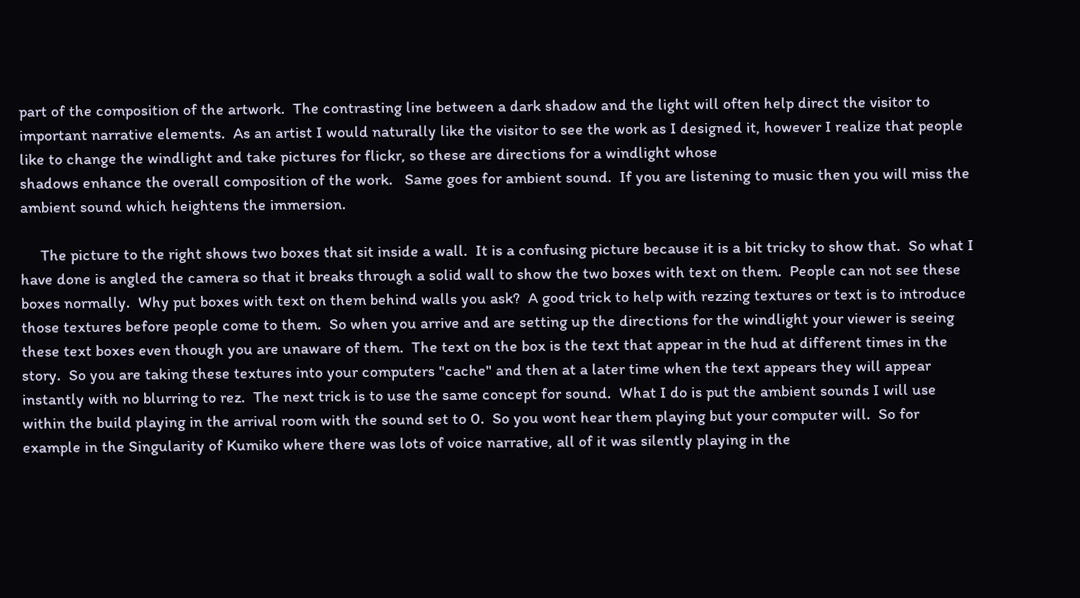part of the composition of the artwork.  The contrasting line between a dark shadow and the light will often help direct the visitor to important narrative elements.  As an artist I would naturally like the visitor to see the work as I designed it, however I realize that people like to change the windlight and take pictures for flickr, so these are directions for a windlight whose
shadows enhance the overall composition of the work.   Same goes for ambient sound.  If you are listening to music then you will miss the ambient sound which heightens the immersion.

     The picture to the right shows two boxes that sit inside a wall.  It is a confusing picture because it is a bit tricky to show that.  So what I have done is angled the camera so that it breaks through a solid wall to show the two boxes with text on them.  People can not see these boxes normally.  Why put boxes with text on them behind walls you ask?  A good trick to help with rezzing textures or text is to introduce those textures before people come to them.  So when you arrive and are setting up the directions for the windlight your viewer is seeing these text boxes even though you are unaware of them.  The text on the box is the text that appear in the hud at different times in the story.  So you are taking these textures into your computers "cache" and then at a later time when the text appears they will appear instantly with no blurring to rez.  The next trick is to use the same concept for sound.  What I do is put the ambient sounds I will use within the build playing in the arrival room with the sound set to 0.  So you wont hear them playing but your computer will.  So for example in the Singularity of Kumiko where there was lots of voice narrative, all of it was silently playing in the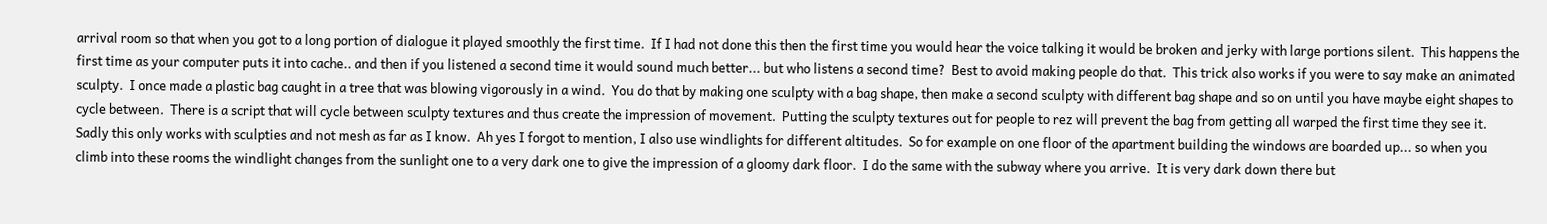arrival room so that when you got to a long portion of dialogue it played smoothly the first time.  If I had not done this then the first time you would hear the voice talking it would be broken and jerky with large portions silent.  This happens the first time as your computer puts it into cache.. and then if you listened a second time it would sound much better... but who listens a second time?  Best to avoid making people do that.  This trick also works if you were to say make an animated sculpty.  I once made a plastic bag caught in a tree that was blowing vigorously in a wind.  You do that by making one sculpty with a bag shape, then make a second sculpty with different bag shape and so on until you have maybe eight shapes to cycle between.  There is a script that will cycle between sculpty textures and thus create the impression of movement.  Putting the sculpty textures out for people to rez will prevent the bag from getting all warped the first time they see it.  Sadly this only works with sculpties and not mesh as far as I know.  Ah yes I forgot to mention, I also use windlights for different altitudes.  So for example on one floor of the apartment building the windows are boarded up... so when you climb into these rooms the windlight changes from the sunlight one to a very dark one to give the impression of a gloomy dark floor.  I do the same with the subway where you arrive.  It is very dark down there but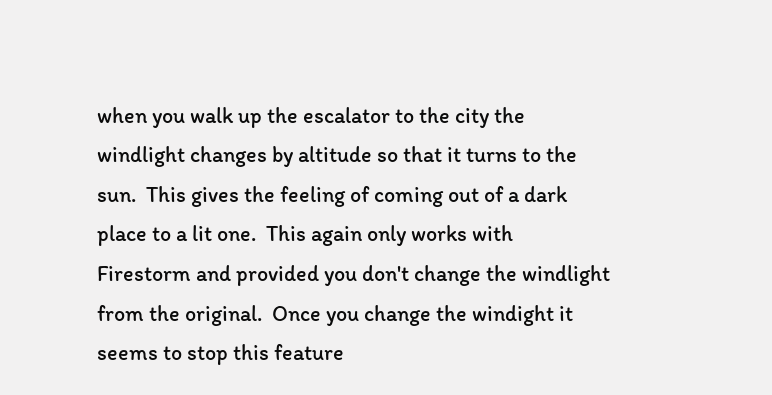when you walk up the escalator to the city the windlight changes by altitude so that it turns to the sun.  This gives the feeling of coming out of a dark place to a lit one.  This again only works with Firestorm and provided you don't change the windlight from the original.  Once you change the windight it seems to stop this feature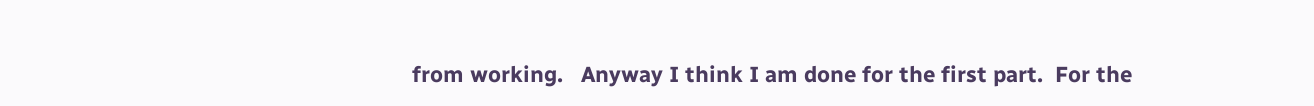from working.   Anyway I think I am done for the first part.  For the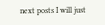next posts I will just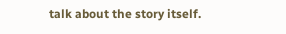talk about the story itself.